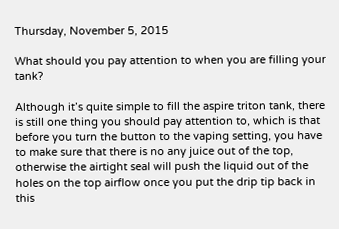Thursday, November 5, 2015

What should you pay attention to when you are filling your tank?

Although it’s quite simple to fill the aspire triton tank, there is still one thing you should pay attention to, which is that before you turn the button to the vaping setting, you have to make sure that there is no any juice out of the top, otherwise the airtight seal will push the liquid out of the holes on the top airflow once you put the drip tip back in this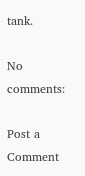tank.

No comments:

Post a Comment